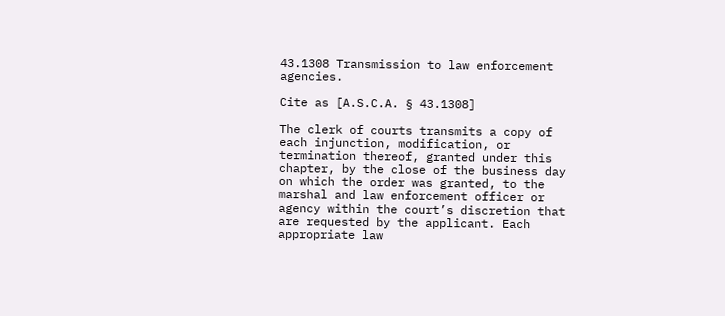43.1308 Transmission to law enforcement agencies.

Cite as [A.S.C.A. § 43.1308]

The clerk of courts transmits a copy of each injunction, modification, or termination thereof, granted under this chapter, by the close of the business day on which the order was granted, to the marshal and law enforcement officer or agency within the court’s discretion that are requested by the applicant. Each appropriate law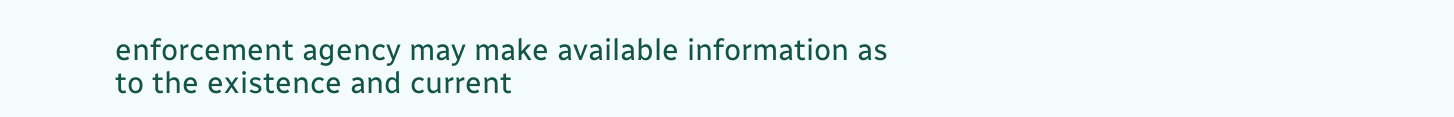enforcement agency may make available information as to the existence and current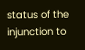status of the injunction to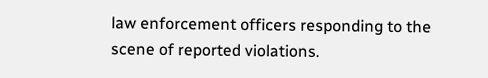law enforcement officers responding to the scene of reported violations.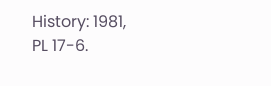History: 1981, PL 17-6.